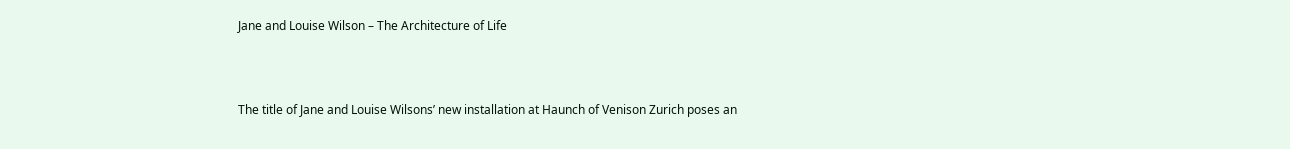Jane and Louise Wilson – The Architecture of Life



The title of Jane and Louise Wilsons’ new installation at Haunch of Venison Zurich poses an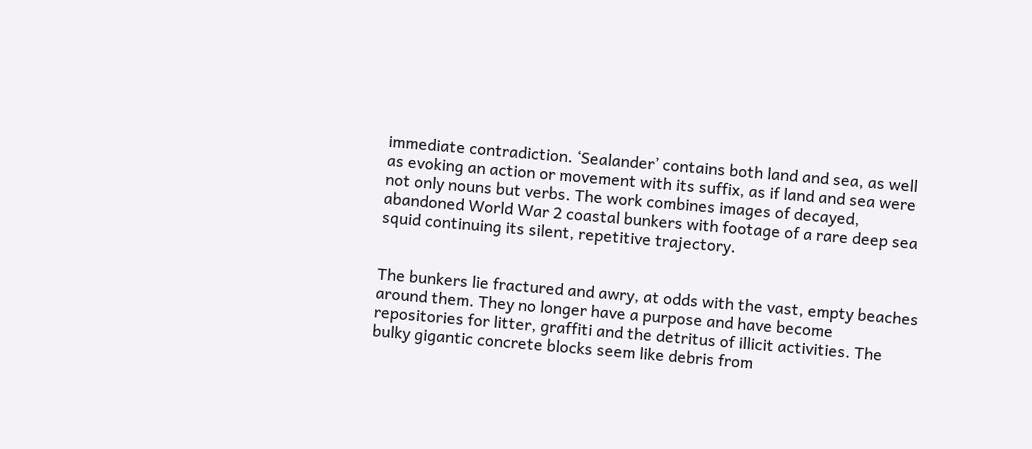immediate contradiction. ‘Sealander’ contains both land and sea, as well as evoking an action or movement with its suffix, as if land and sea were not only nouns but verbs. The work combines images of decayed, abandoned World War 2 coastal bunkers with footage of a rare deep sea squid continuing its silent, repetitive trajectory.


The bunkers lie fractured and awry, at odds with the vast, empty beaches around them. They no longer have a purpose and have become repositories for litter, graffiti and the detritus of illicit activities. The bulky gigantic concrete blocks seem like debris from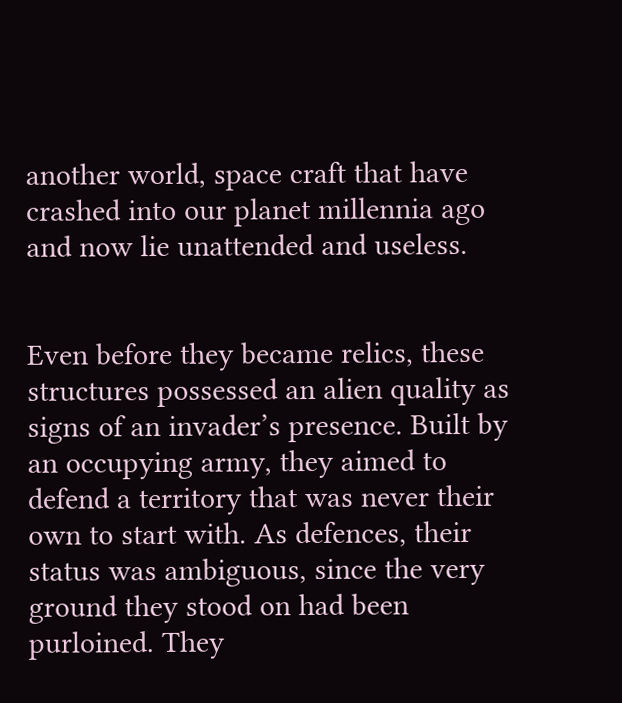another world, space craft that have crashed into our planet millennia ago and now lie unattended and useless.


Even before they became relics, these structures possessed an alien quality as signs of an invader’s presence. Built by an occupying army, they aimed to defend a territory that was never their own to start with. As defences, their status was ambiguous, since the very ground they stood on had been purloined. They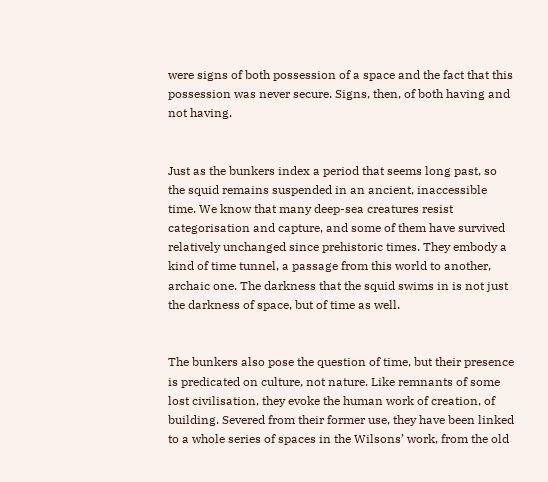were signs of both possession of a space and the fact that this possession was never secure. Signs, then, of both having and not having.


Just as the bunkers index a period that seems long past, so the squid remains suspended in an ancient, inaccessible time. We know that many deep-sea creatures resist categorisation and capture, and some of them have survived relatively unchanged since prehistoric times. They embody a kind of time tunnel, a passage from this world to another, archaic one. The darkness that the squid swims in is not just the darkness of space, but of time as well.


The bunkers also pose the question of time, but their presence is predicated on culture, not nature. Like remnants of some lost civilisation, they evoke the human work of creation, of building. Severed from their former use, they have been linked to a whole series of spaces in the Wilsons’ work, from the old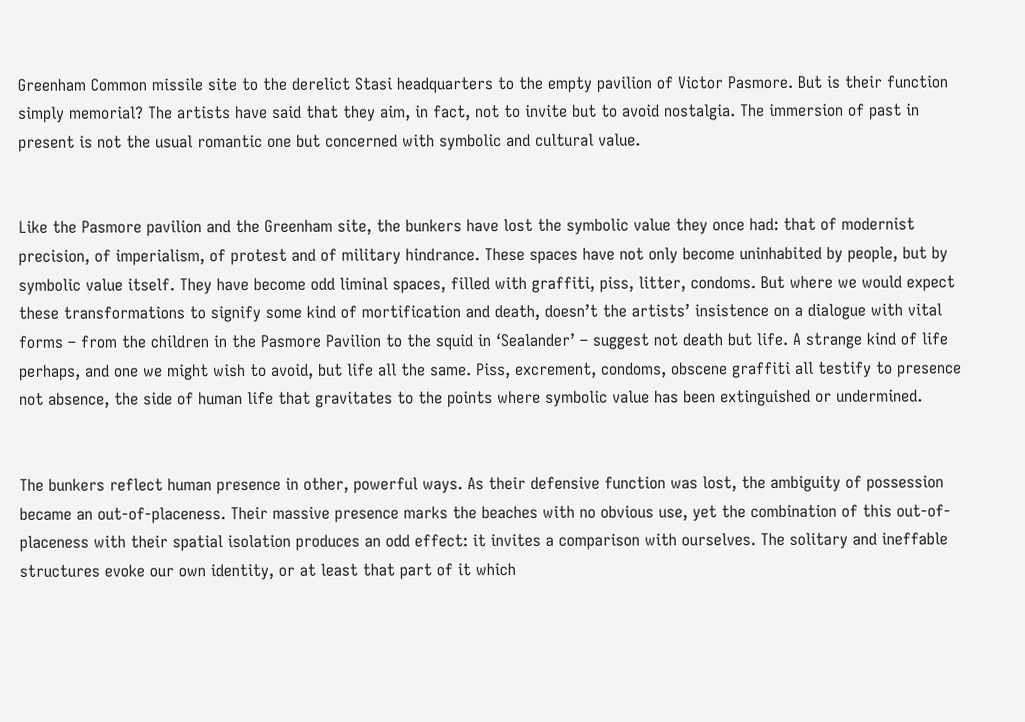Greenham Common missile site to the derelict Stasi headquarters to the empty pavilion of Victor Pasmore. But is their function simply memorial? The artists have said that they aim, in fact, not to invite but to avoid nostalgia. The immersion of past in present is not the usual romantic one but concerned with symbolic and cultural value.


Like the Pasmore pavilion and the Greenham site, the bunkers have lost the symbolic value they once had: that of modernist precision, of imperialism, of protest and of military hindrance. These spaces have not only become uninhabited by people, but by symbolic value itself. They have become odd liminal spaces, filled with graffiti, piss, litter, condoms. But where we would expect these transformations to signify some kind of mortification and death, doesn’t the artists’ insistence on a dialogue with vital forms – from the children in the Pasmore Pavilion to the squid in ‘Sealander’ – suggest not death but life. A strange kind of life perhaps, and one we might wish to avoid, but life all the same. Piss, excrement, condoms, obscene graffiti all testify to presence not absence, the side of human life that gravitates to the points where symbolic value has been extinguished or undermined.


The bunkers reflect human presence in other, powerful ways. As their defensive function was lost, the ambiguity of possession became an out-of-placeness. Their massive presence marks the beaches with no obvious use, yet the combination of this out-of-placeness with their spatial isolation produces an odd effect: it invites a comparison with ourselves. The solitary and ineffable structures evoke our own identity, or at least that part of it which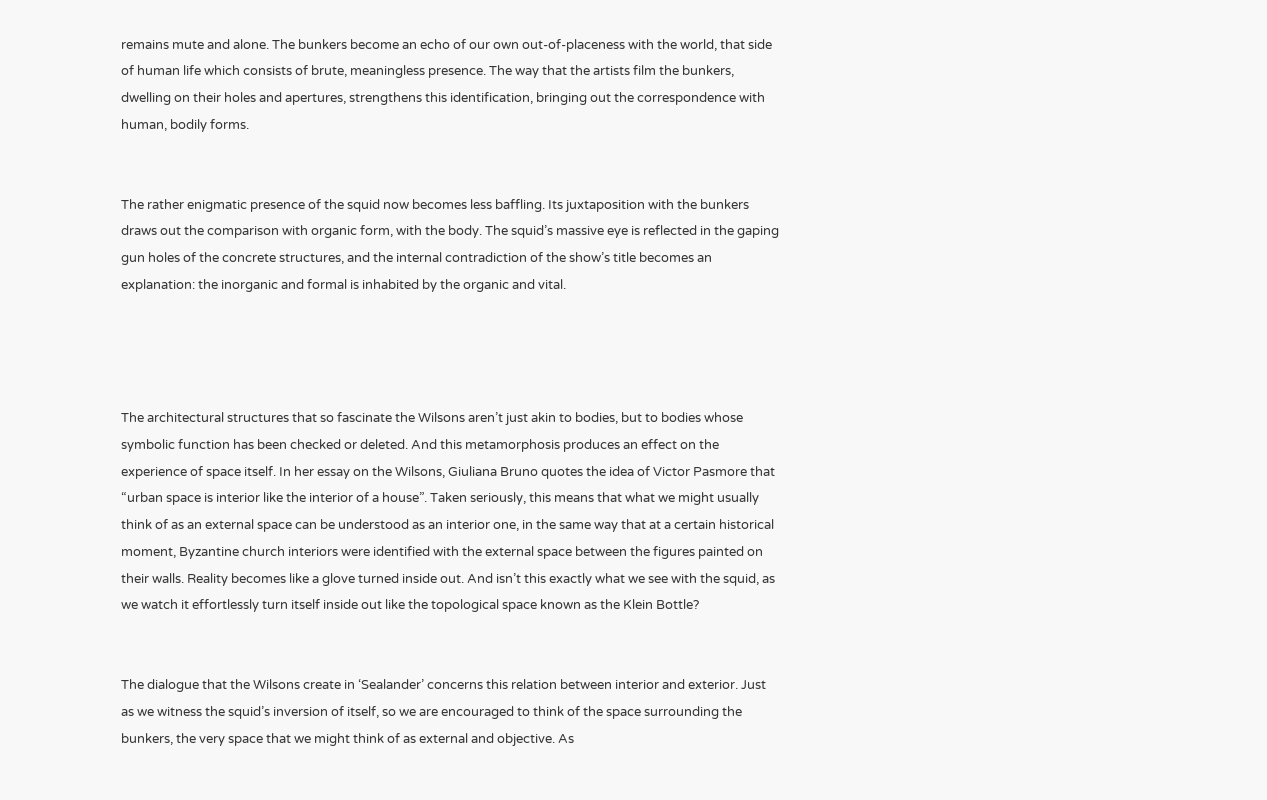remains mute and alone. The bunkers become an echo of our own out-of-placeness with the world, that side of human life which consists of brute, meaningless presence. The way that the artists film the bunkers, dwelling on their holes and apertures, strengthens this identification, bringing out the correspondence with human, bodily forms.


The rather enigmatic presence of the squid now becomes less baffling. Its juxtaposition with the bunkers draws out the comparison with organic form, with the body. The squid’s massive eye is reflected in the gaping gun holes of the concrete structures, and the internal contradiction of the show’s title becomes an explanation: the inorganic and formal is inhabited by the organic and vital.




The architectural structures that so fascinate the Wilsons aren’t just akin to bodies, but to bodies whose symbolic function has been checked or deleted. And this metamorphosis produces an effect on the experience of space itself. In her essay on the Wilsons, Giuliana Bruno quotes the idea of Victor Pasmore that “urban space is interior like the interior of a house”. Taken seriously, this means that what we might usually think of as an external space can be understood as an interior one, in the same way that at a certain historical moment, Byzantine church interiors were identified with the external space between the figures painted on their walls. Reality becomes like a glove turned inside out. And isn’t this exactly what we see with the squid, as we watch it effortlessly turn itself inside out like the topological space known as the Klein Bottle?


The dialogue that the Wilsons create in ‘Sealander’ concerns this relation between interior and exterior. Just as we witness the squid’s inversion of itself, so we are encouraged to think of the space surrounding the bunkers, the very space that we might think of as external and objective. As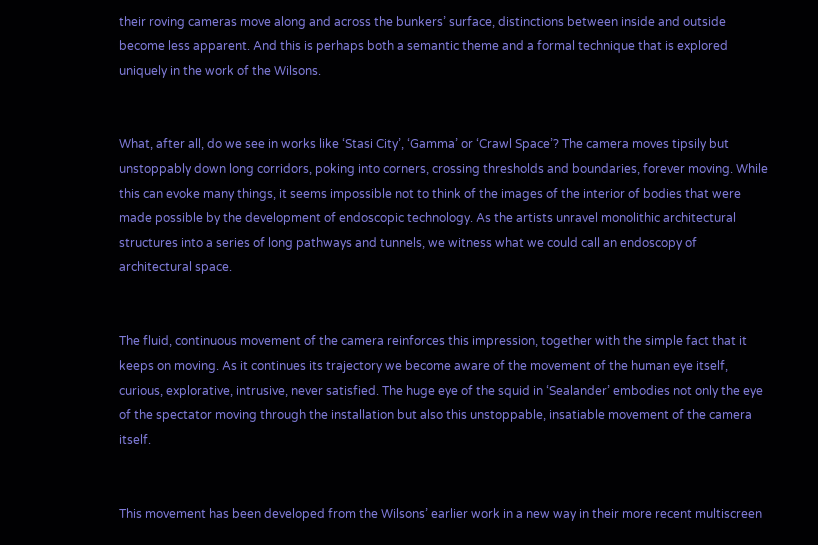their roving cameras move along and across the bunkers’ surface, distinctions between inside and outside become less apparent. And this is perhaps both a semantic theme and a formal technique that is explored uniquely in the work of the Wilsons.


What, after all, do we see in works like ‘Stasi City’, ‘Gamma’ or ‘Crawl Space’? The camera moves tipsily but unstoppably down long corridors, poking into corners, crossing thresholds and boundaries, forever moving. While this can evoke many things, it seems impossible not to think of the images of the interior of bodies that were made possible by the development of endoscopic technology. As the artists unravel monolithic architectural structures into a series of long pathways and tunnels, we witness what we could call an endoscopy of architectural space.


The fluid, continuous movement of the camera reinforces this impression, together with the simple fact that it keeps on moving. As it continues its trajectory we become aware of the movement of the human eye itself, curious, explorative, intrusive, never satisfied. The huge eye of the squid in ‘Sealander’ embodies not only the eye of the spectator moving through the installation but also this unstoppable, insatiable movement of the camera itself.


This movement has been developed from the Wilsons’ earlier work in a new way in their more recent multiscreen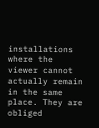installations where the viewer cannot actually remain in the same place. They are obliged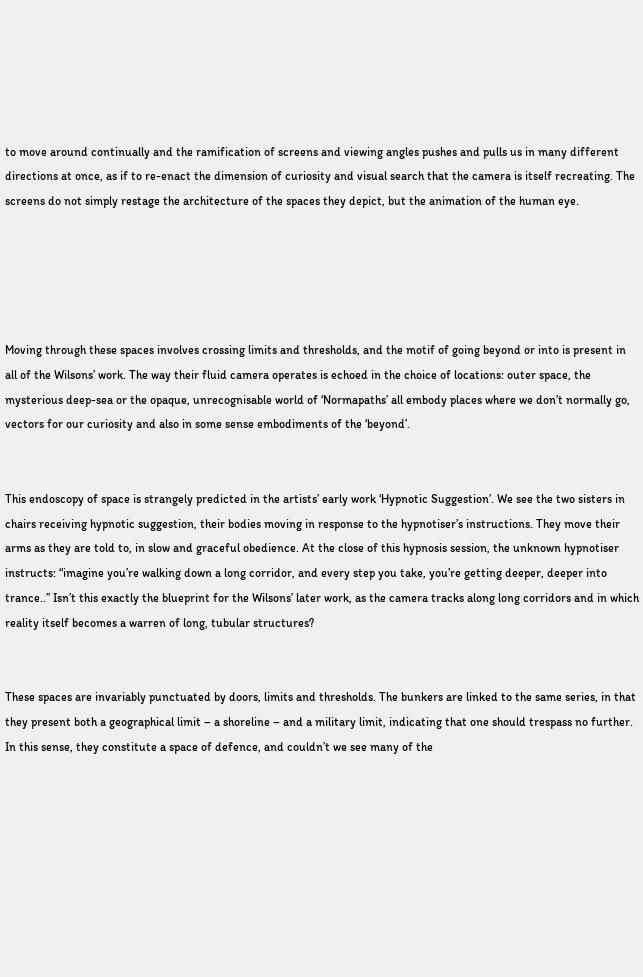to move around continually and the ramification of screens and viewing angles pushes and pulls us in many different directions at once, as if to re-enact the dimension of curiosity and visual search that the camera is itself recreating. The screens do not simply restage the architecture of the spaces they depict, but the animation of the human eye.





Moving through these spaces involves crossing limits and thresholds, and the motif of going beyond or into is present in all of the Wilsons’ work. The way their fluid camera operates is echoed in the choice of locations: outer space, the mysterious deep-sea or the opaque, unrecognisable world of ‘Normapaths’ all embody places where we don’t normally go, vectors for our curiosity and also in some sense embodiments of the ‘beyond’.


This endoscopy of space is strangely predicted in the artists’ early work ‘Hypnotic Suggestion’. We see the two sisters in chairs receiving hypnotic suggestion, their bodies moving in response to the hypnotiser’s instructions. They move their arms as they are told to, in slow and graceful obedience. At the close of this hypnosis session, the unknown hypnotiser instructs: “imagine you’re walking down a long corridor, and every step you take, you’re getting deeper, deeper into trance..” Isn’t this exactly the blueprint for the Wilsons’ later work, as the camera tracks along long corridors and in which reality itself becomes a warren of long, tubular structures?


These spaces are invariably punctuated by doors, limits and thresholds. The bunkers are linked to the same series, in that they present both a geographical limit – a shoreline – and a military limit, indicating that one should trespass no further. In this sense, they constitute a space of defence, and couldn’t we see many of the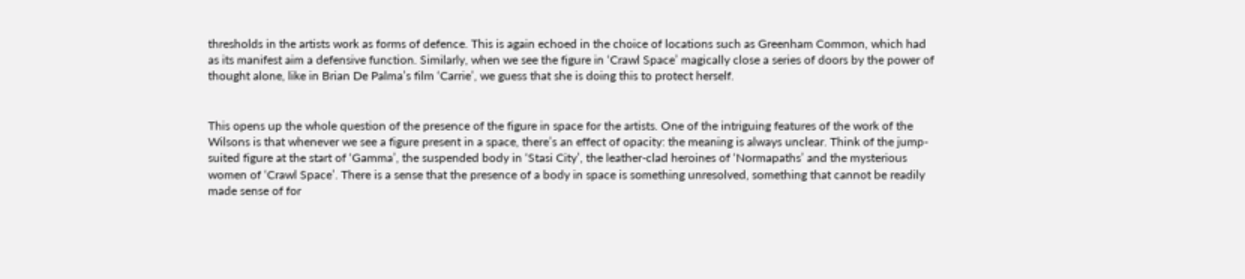thresholds in the artists work as forms of defence. This is again echoed in the choice of locations such as Greenham Common, which had as its manifest aim a defensive function. Similarly, when we see the figure in ‘Crawl Space’ magically close a series of doors by the power of thought alone, like in Brian De Palma’s film ‘Carrie’, we guess that she is doing this to protect herself.


This opens up the whole question of the presence of the figure in space for the artists. One of the intriguing features of the work of the Wilsons is that whenever we see a figure present in a space, there’s an effect of opacity: the meaning is always unclear. Think of the jump-suited figure at the start of ‘Gamma’, the suspended body in ‘Stasi City’, the leather-clad heroines of ‘Normapaths’ and the mysterious women of ‘Crawl Space’. There is a sense that the presence of a body in space is something unresolved, something that cannot be readily made sense of for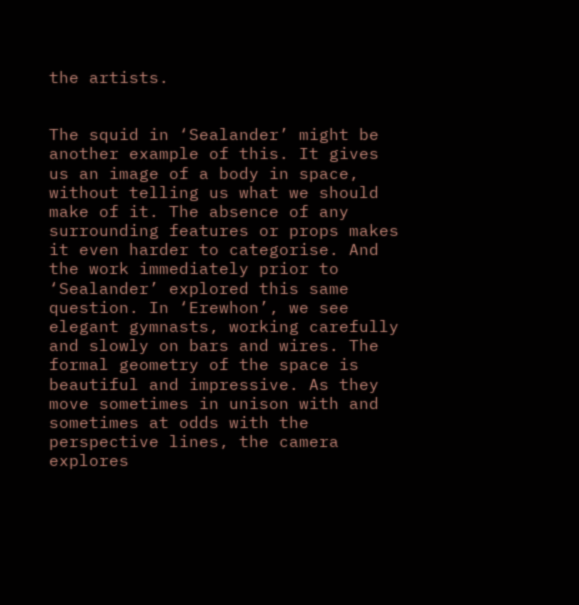the artists.


The squid in ‘Sealander’ might be another example of this. It gives us an image of a body in space, without telling us what we should make of it. The absence of any surrounding features or props makes it even harder to categorise. And the work immediately prior to ‘Sealander’ explored this same question. In ‘Erewhon’, we see elegant gymnasts, working carefully and slowly on bars and wires. The formal geometry of the space is beautiful and impressive. As they move sometimes in unison with and sometimes at odds with the perspective lines, the camera explores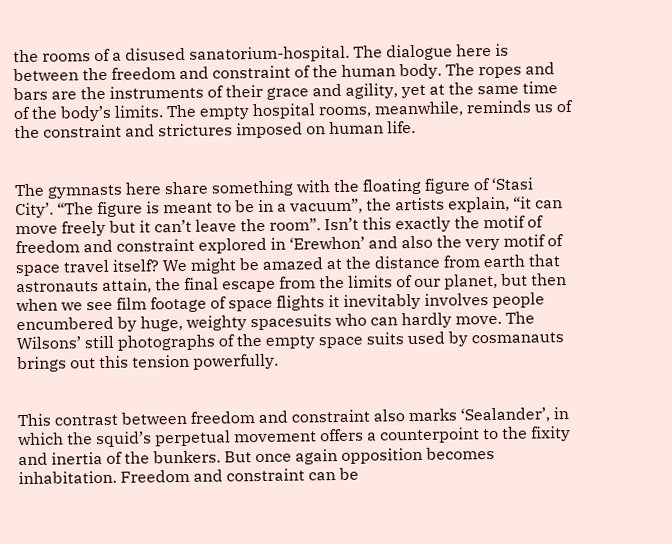the rooms of a disused sanatorium-hospital. The dialogue here is between the freedom and constraint of the human body. The ropes and bars are the instruments of their grace and agility, yet at the same time of the body’s limits. The empty hospital rooms, meanwhile, reminds us of the constraint and strictures imposed on human life.


The gymnasts here share something with the floating figure of ‘Stasi City’. “The figure is meant to be in a vacuum”, the artists explain, “it can move freely but it can’t leave the room”. Isn’t this exactly the motif of freedom and constraint explored in ‘Erewhon’ and also the very motif of space travel itself? We might be amazed at the distance from earth that astronauts attain, the final escape from the limits of our planet, but then when we see film footage of space flights it inevitably involves people encumbered by huge, weighty spacesuits who can hardly move. The Wilsons’ still photographs of the empty space suits used by cosmanauts brings out this tension powerfully.


This contrast between freedom and constraint also marks ‘Sealander’, in which the squid’s perpetual movement offers a counterpoint to the fixity and inertia of the bunkers. But once again opposition becomes inhabitation. Freedom and constraint can be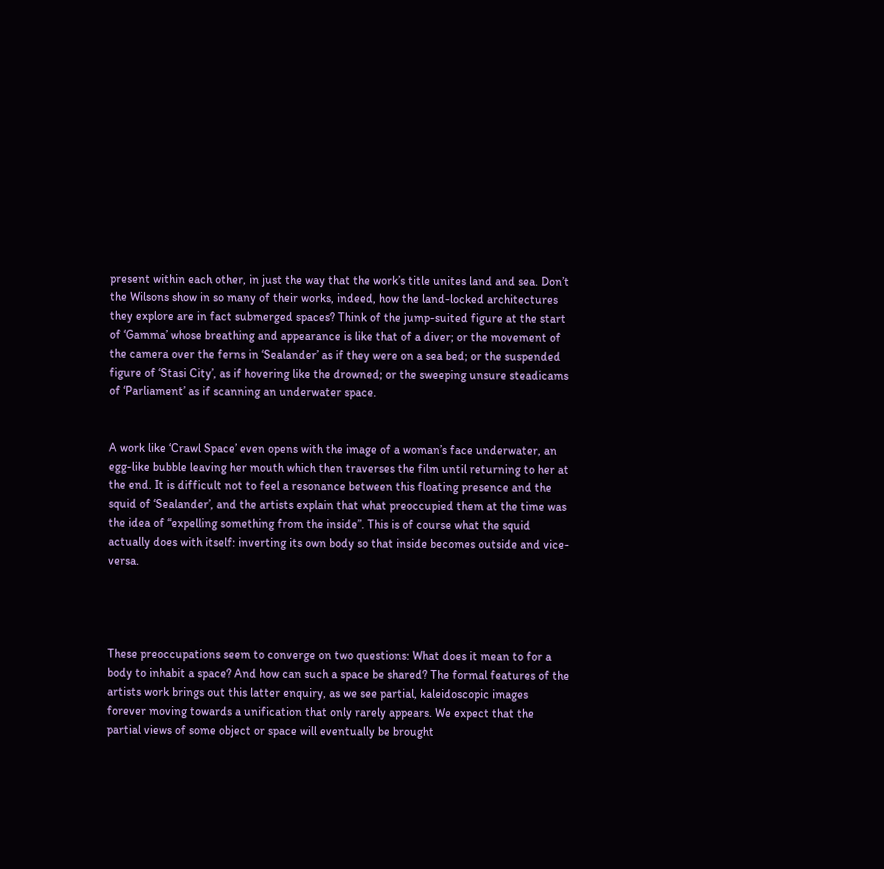present within each other, in just the way that the work’s title unites land and sea. Don’t the Wilsons show in so many of their works, indeed, how the land-locked architectures they explore are in fact submerged spaces? Think of the jump-suited figure at the start of ‘Gamma’ whose breathing and appearance is like that of a diver; or the movement of the camera over the ferns in ‘Sealander’ as if they were on a sea bed; or the suspended figure of ‘Stasi City’, as if hovering like the drowned; or the sweeping unsure steadicams of ‘Parliament’ as if scanning an underwater space.


A work like ‘Crawl Space’ even opens with the image of a woman’s face underwater, an egg-like bubble leaving her mouth which then traverses the film until returning to her at the end. It is difficult not to feel a resonance between this floating presence and the squid of ‘Sealander’, and the artists explain that what preoccupied them at the time was the idea of “expelling something from the inside”. This is of course what the squid actually does with itself: inverting its own body so that inside becomes outside and vice-versa.




These preoccupations seem to converge on two questions: What does it mean to for a body to inhabit a space? And how can such a space be shared? The formal features of the artists work brings out this latter enquiry, as we see partial, kaleidoscopic images forever moving towards a unification that only rarely appears. We expect that the partial views of some object or space will eventually be brought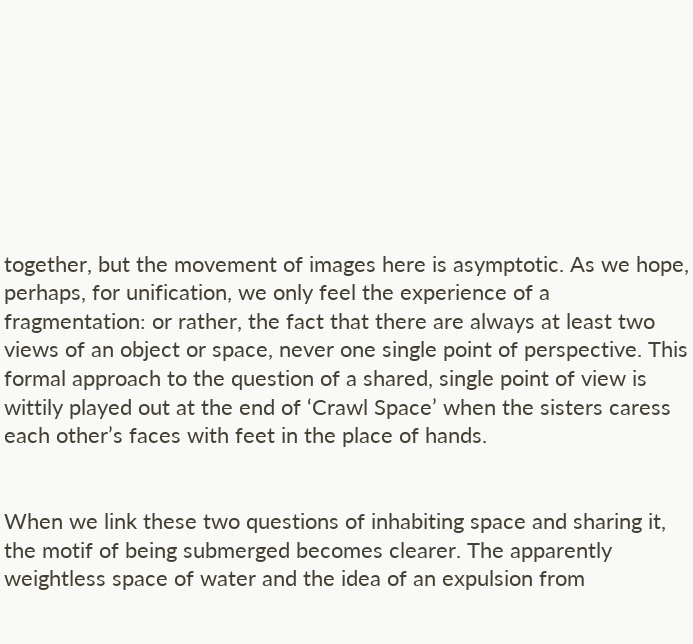together, but the movement of images here is asymptotic. As we hope, perhaps, for unification, we only feel the experience of a fragmentation: or rather, the fact that there are always at least two views of an object or space, never one single point of perspective. This formal approach to the question of a shared, single point of view is wittily played out at the end of ‘Crawl Space’ when the sisters caress each other’s faces with feet in the place of hands.


When we link these two questions of inhabiting space and sharing it, the motif of being submerged becomes clearer. The apparently weightless space of water and the idea of an expulsion from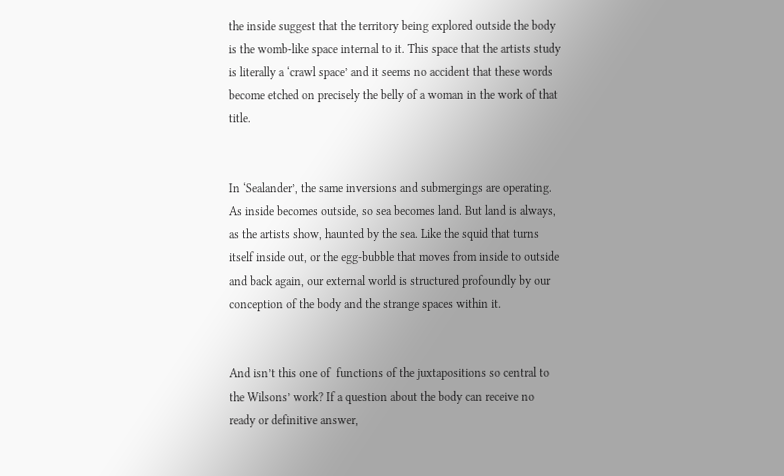the inside suggest that the territory being explored outside the body is the womb-like space internal to it. This space that the artists study is literally a ‘crawl space’ and it seems no accident that these words become etched on precisely the belly of a woman in the work of that title.


In ‘Sealander’, the same inversions and submergings are operating. As inside becomes outside, so sea becomes land. But land is always, as the artists show, haunted by the sea. Like the squid that turns itself inside out, or the egg-bubble that moves from inside to outside and back again, our external world is structured profoundly by our conception of the body and the strange spaces within it.


And isn’t this one of  functions of the juxtapositions so central to the Wilsons’ work? If a question about the body can receive no ready or definitive answer,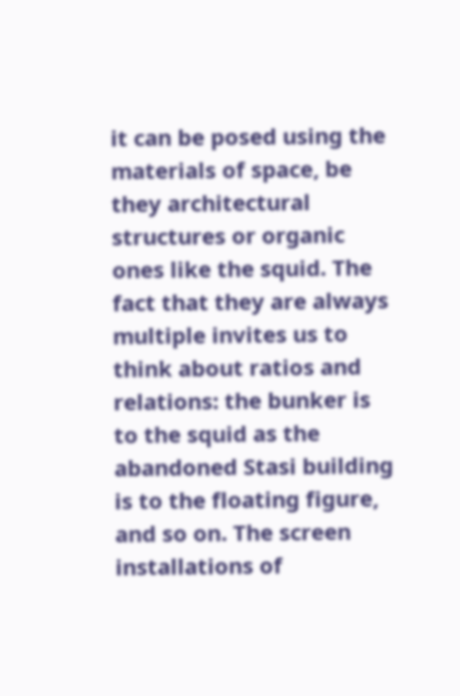it can be posed using the materials of space, be they architectural structures or organic ones like the squid. The fact that they are always multiple invites us to think about ratios and relations: the bunker is to the squid as the abandoned Stasi building is to the floating figure, and so on. The screen installations of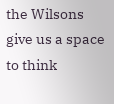the Wilsons give us a space to think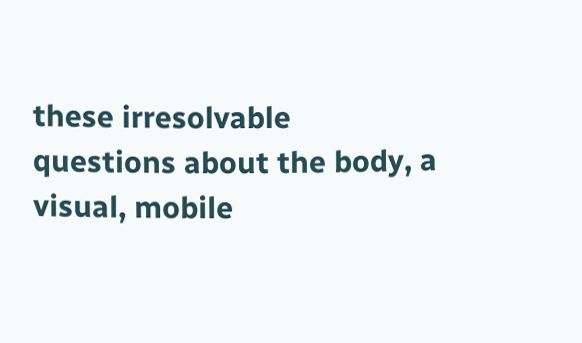these irresolvable questions about the body, a visual, mobile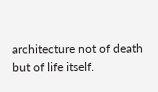architecture not of death but of life itself.